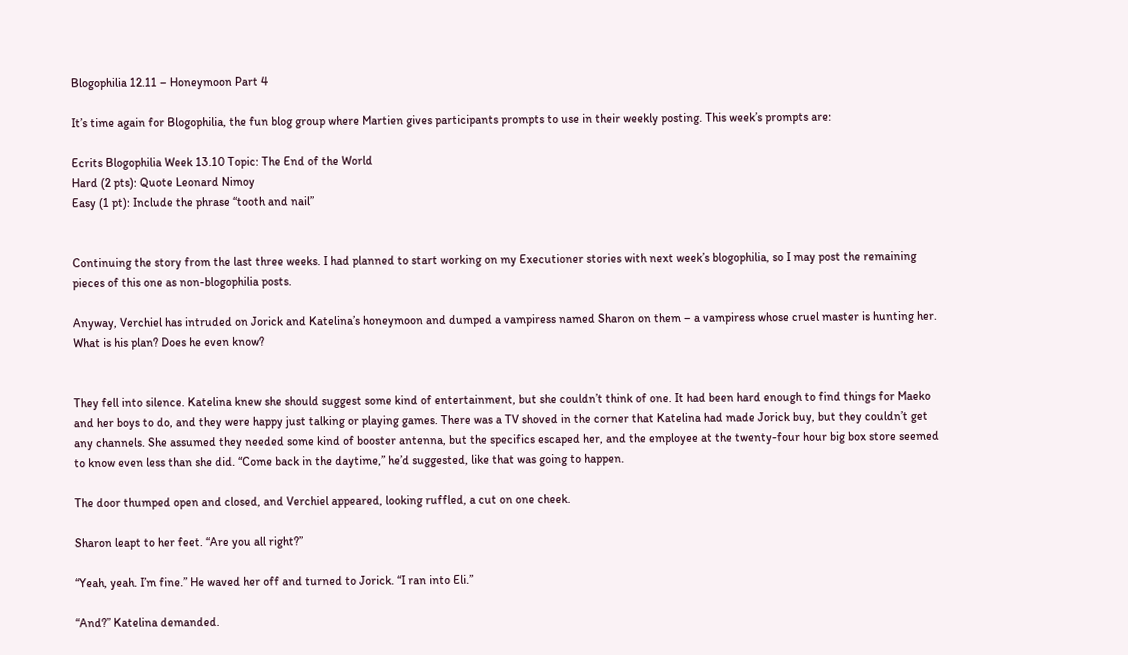Blogophilia 12.11 – Honeymoon Part 4

It’s time again for Blogophilia, the fun blog group where Martien gives participants prompts to use in their weekly posting. This week’s prompts are:

Ecrits Blogophilia Week 13.10 Topic: The End of the World
Hard (2 pts): Quote Leonard Nimoy
Easy (1 pt): Include the phrase “tooth and nail”


Continuing the story from the last three weeks. I had planned to start working on my Executioner stories with next week’s blogophilia, so I may post the remaining pieces of this one as non-blogophilia posts.

Anyway, Verchiel has intruded on Jorick and Katelina’s honeymoon and dumped a vampiress named Sharon on them – a vampiress whose cruel master is hunting her. What is his plan? Does he even know?


They fell into silence. Katelina knew she should suggest some kind of entertainment, but she couldn’t think of one. It had been hard enough to find things for Maeko and her boys to do, and they were happy just talking or playing games. There was a TV shoved in the corner that Katelina had made Jorick buy, but they couldn’t get any channels. She assumed they needed some kind of booster antenna, but the specifics escaped her, and the employee at the twenty-four hour big box store seemed to know even less than she did. “Come back in the daytime,” he’d suggested, like that was going to happen.

The door thumped open and closed, and Verchiel appeared, looking ruffled, a cut on one cheek.

Sharon leapt to her feet. “Are you all right?”

“Yeah, yeah. I’m fine.” He waved her off and turned to Jorick. “I ran into Eli.”

“And?” Katelina demanded.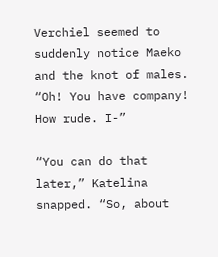Verchiel seemed to suddenly notice Maeko and the knot of males. “Oh! You have company! How rude. I-”

“You can do that later,” Katelina snapped. “So, about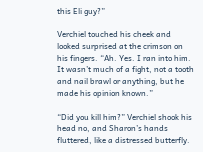this Eli guy?”

Verchiel touched his cheek and looked surprised at the crimson on his fingers. “Ah. Yes. I ran into him. It wasn’t much of a fight, not a tooth and nail brawl or anything, but he made his opinion known.”

“Did you kill him?” Verchiel shook his head no, and Sharon’s hands fluttered, like a distressed butterfly.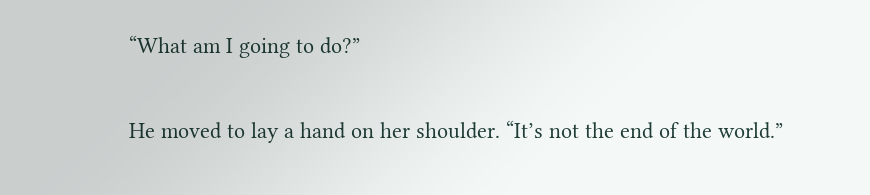“What am I going to do?”

He moved to lay a hand on her shoulder. “It’s not the end of the world.”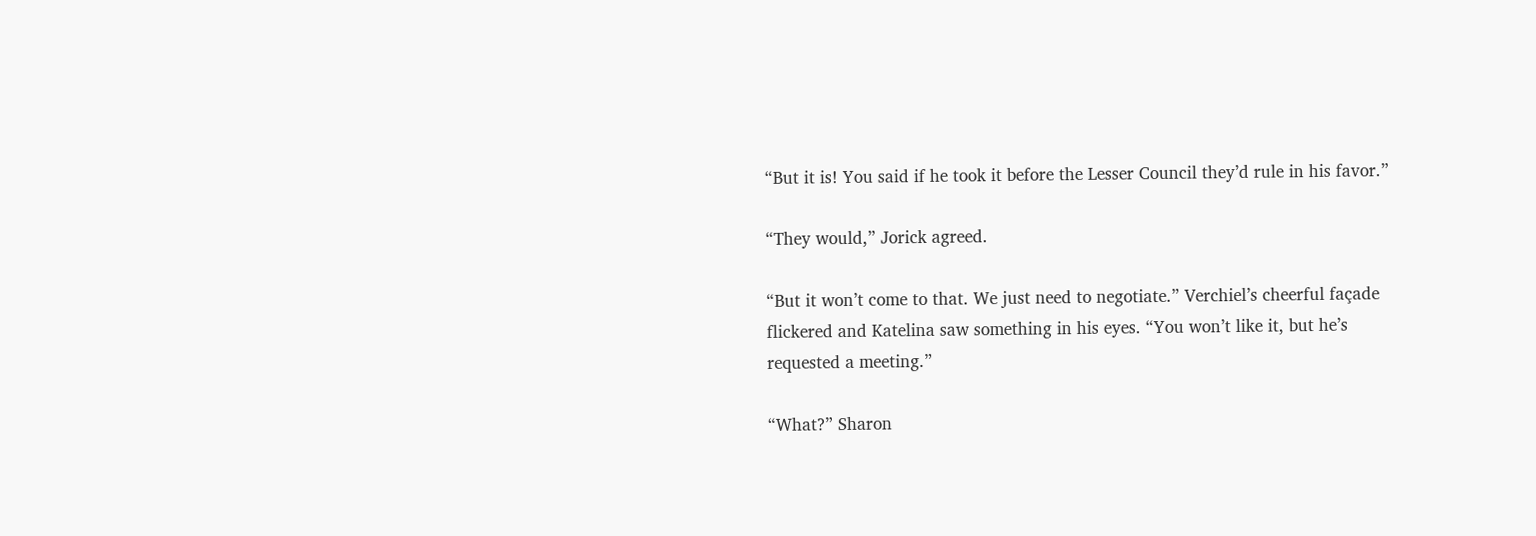“But it is! You said if he took it before the Lesser Council they’d rule in his favor.”

“They would,” Jorick agreed.

“But it won’t come to that. We just need to negotiate.” Verchiel’s cheerful façade flickered and Katelina saw something in his eyes. “You won’t like it, but he’s requested a meeting.”

“What?” Sharon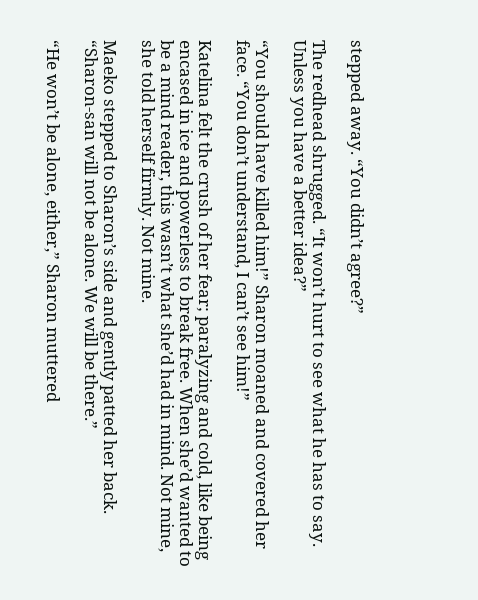stepped away. “You didn’t agree?”

The redhead shrugged. “It won’t hurt to see what he has to say. Unless you have a better idea?”

“You should have killed him!” Sharon moaned and covered her face. “You don’t understand, I can’t see him!”

Katelina felt the crush of her fear; paralyzing and cold, like being encased in ice and powerless to break free. When she’d wanted to be a mind reader, this wasn’t what she’d had in mind. Not mine, she told herself firmly. Not mine.

Maeko stepped to Sharon’s side and gently patted her back. “Sharon-san will not be alone. We will be there.”

“He won’t be alone, either,” Sharon muttered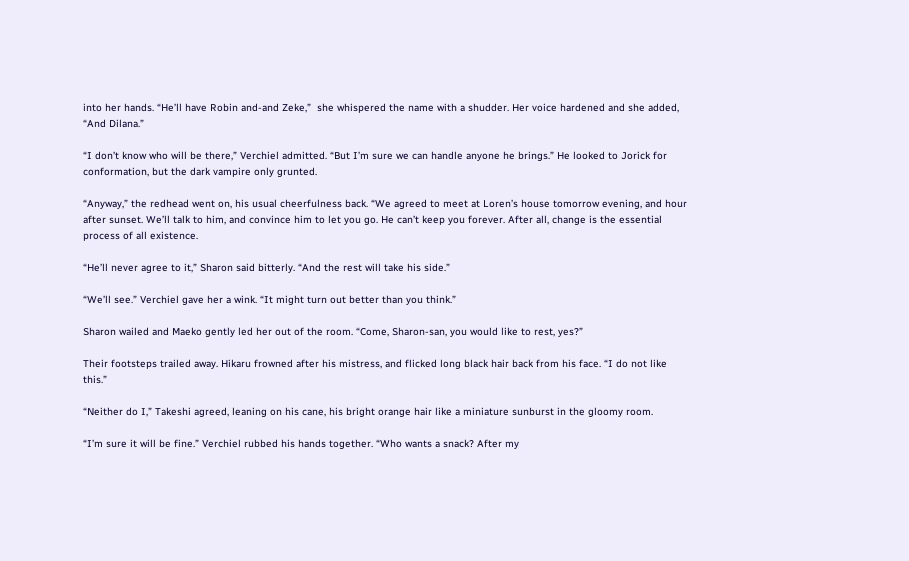into her hands. “He’ll have Robin and-and Zeke,”  she whispered the name with a shudder. Her voice hardened and she added, “And Dilana.”

“I don’t know who will be there,” Verchiel admitted. “But I’m sure we can handle anyone he brings.” He looked to Jorick for conformation, but the dark vampire only grunted.

“Anyway,” the redhead went on, his usual cheerfulness back. “We agreed to meet at Loren’s house tomorrow evening, and hour after sunset. We’ll talk to him, and convince him to let you go. He can’t keep you forever. After all, change is the essential process of all existence.

“He’ll never agree to it,” Sharon said bitterly. “And the rest will take his side.”

“We’ll see.” Verchiel gave her a wink. “It might turn out better than you think.”

Sharon wailed and Maeko gently led her out of the room. “Come, Sharon-san, you would like to rest, yes?”

Their footsteps trailed away. Hikaru frowned after his mistress, and flicked long black hair back from his face. “I do not like this.”

“Neither do I,” Takeshi agreed, leaning on his cane, his bright orange hair like a miniature sunburst in the gloomy room.

“I’m sure it will be fine.” Verchiel rubbed his hands together. “Who wants a snack? After my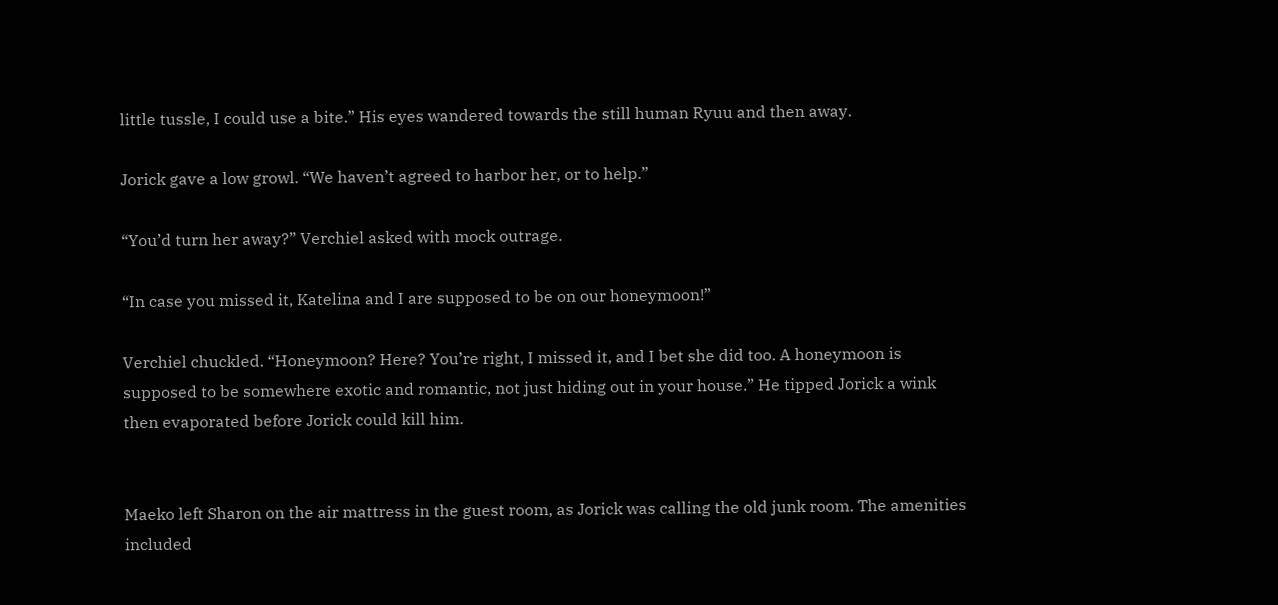little tussle, I could use a bite.” His eyes wandered towards the still human Ryuu and then away.

Jorick gave a low growl. “We haven’t agreed to harbor her, or to help.”

“You’d turn her away?” Verchiel asked with mock outrage.

“In case you missed it, Katelina and I are supposed to be on our honeymoon!”

Verchiel chuckled. “Honeymoon? Here? You’re right, I missed it, and I bet she did too. A honeymoon is supposed to be somewhere exotic and romantic, not just hiding out in your house.” He tipped Jorick a wink then evaporated before Jorick could kill him.


Maeko left Sharon on the air mattress in the guest room, as Jorick was calling the old junk room. The amenities included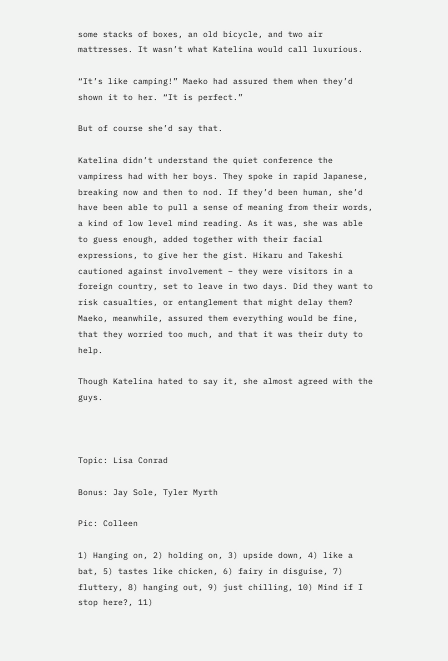some stacks of boxes, an old bicycle, and two air mattresses. It wasn’t what Katelina would call luxurious.

“It’s like camping!” Maeko had assured them when they’d shown it to her. “It is perfect.”

But of course she’d say that.

Katelina didn’t understand the quiet conference the vampiress had with her boys. They spoke in rapid Japanese, breaking now and then to nod. If they’d been human, she’d have been able to pull a sense of meaning from their words, a kind of low level mind reading. As it was, she was able to guess enough, added together with their facial expressions, to give her the gist. Hikaru and Takeshi cautioned against involvement – they were visitors in a foreign country, set to leave in two days. Did they want to risk casualties, or entanglement that might delay them? Maeko, meanwhile, assured them everything would be fine, that they worried too much, and that it was their duty to help.

Though Katelina hated to say it, she almost agreed with the guys.



Topic: Lisa Conrad

Bonus: Jay Sole, Tyler Myrth

Pic: Colleen

1) Hanging on, 2) holding on, 3) upside down, 4) like a bat, 5) tastes like chicken, 6) fairy in disguise, 7) fluttery, 8) hanging out, 9) just chilling, 10) Mind if I stop here?, 11)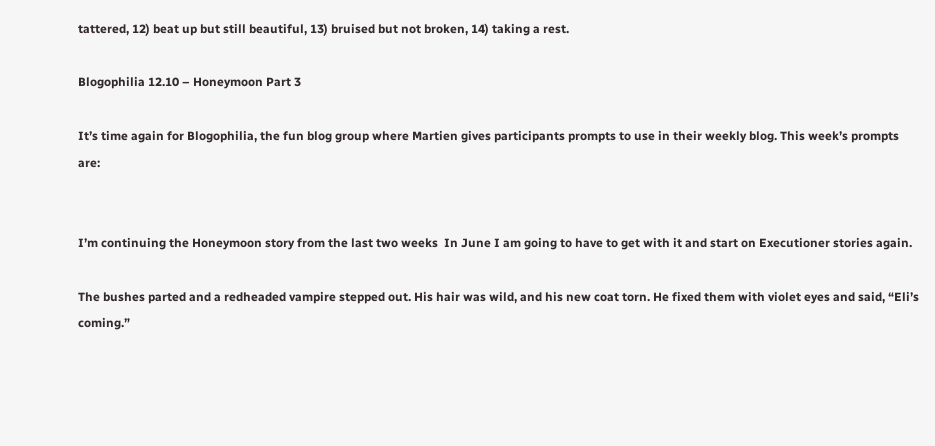tattered, 12) beat up but still beautiful, 13) bruised but not broken, 14) taking a rest.

Blogophilia 12.10 – Honeymoon Part 3

It’s time again for Blogophilia, the fun blog group where Martien gives participants prompts to use in their weekly blog. This week’s prompts are:


I’m continuing the Honeymoon story from the last two weeks  In June I am going to have to get with it and start on Executioner stories again.

The bushes parted and a redheaded vampire stepped out. His hair was wild, and his new coat torn. He fixed them with violet eyes and said, “Eli’s coming.”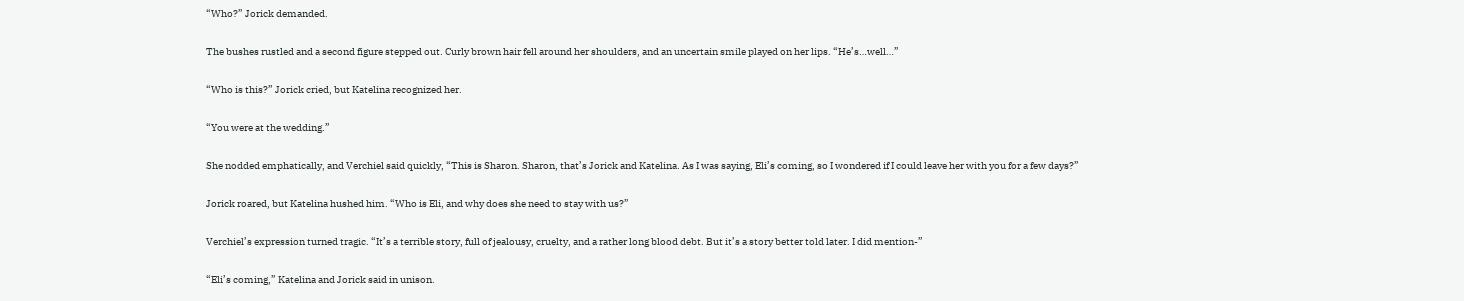“Who?” Jorick demanded.

The bushes rustled and a second figure stepped out. Curly brown hair fell around her shoulders, and an uncertain smile played on her lips. “He’s…well…”

“Who is this?” Jorick cried, but Katelina recognized her.

“You were at the wedding.”

She nodded emphatically, and Verchiel said quickly, “This is Sharon. Sharon, that’s Jorick and Katelina. As I was saying, Eli’s coming, so I wondered if I could leave her with you for a few days?”

Jorick roared, but Katelina hushed him. “Who is Eli, and why does she need to stay with us?”

Verchiel’s expression turned tragic. “It’s a terrible story, full of jealousy, cruelty, and a rather long blood debt. But it’s a story better told later. I did mention-”

“Eli’s coming,” Katelina and Jorick said in unison.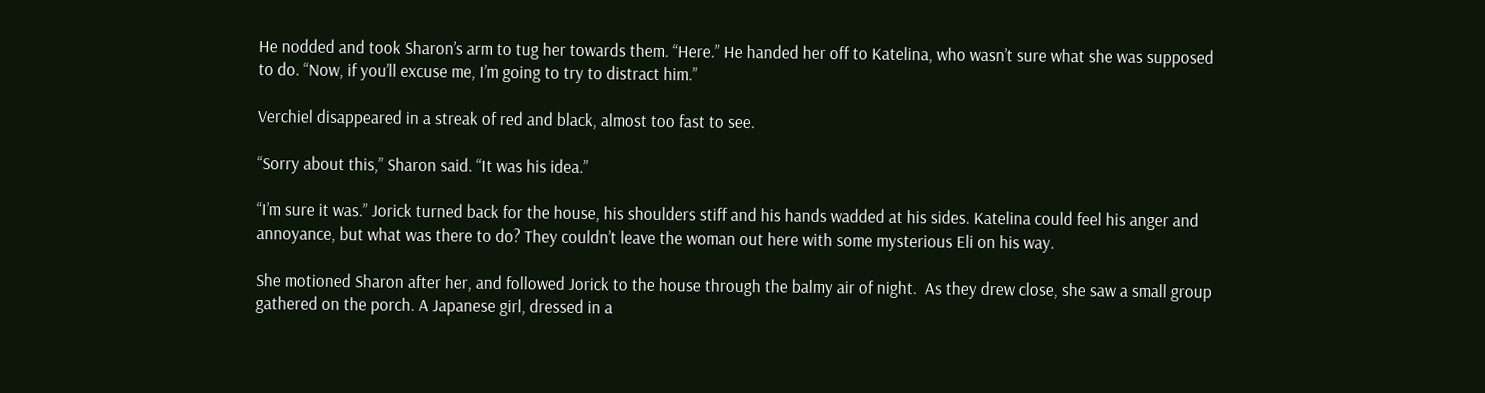He nodded and took Sharon’s arm to tug her towards them. “Here.” He handed her off to Katelina, who wasn’t sure what she was supposed to do. “Now, if you’ll excuse me, I’m going to try to distract him.”

Verchiel disappeared in a streak of red and black, almost too fast to see.

“Sorry about this,” Sharon said. “It was his idea.”

“I’m sure it was.” Jorick turned back for the house, his shoulders stiff and his hands wadded at his sides. Katelina could feel his anger and annoyance, but what was there to do? They couldn’t leave the woman out here with some mysterious Eli on his way.

She motioned Sharon after her, and followed Jorick to the house through the balmy air of night.  As they drew close, she saw a small group gathered on the porch. A Japanese girl, dressed in a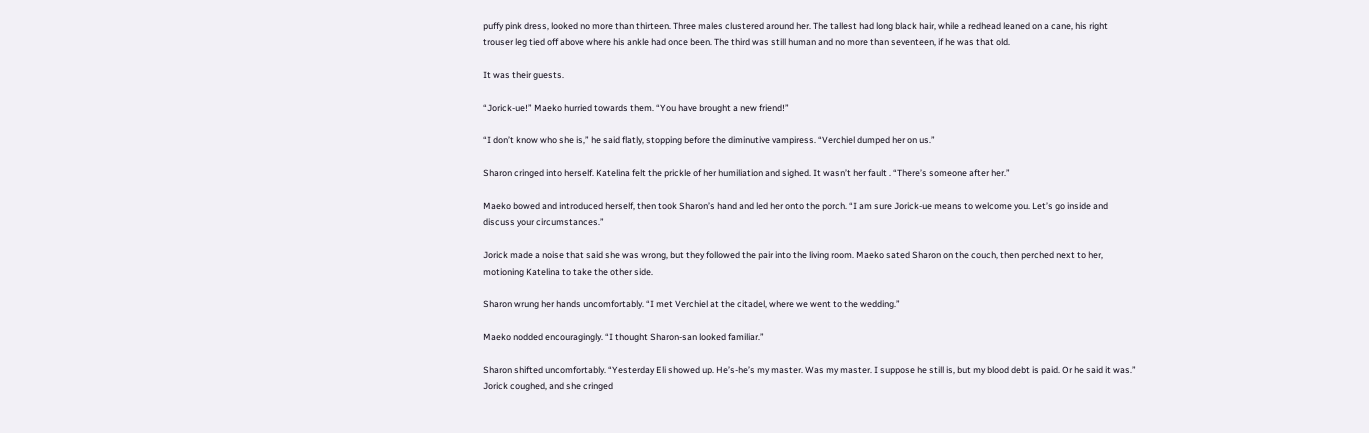puffy pink dress, looked no more than thirteen. Three males clustered around her. The tallest had long black hair, while a redhead leaned on a cane, his right trouser leg tied off above where his ankle had once been. The third was still human and no more than seventeen, if he was that old.

It was their guests.

“Jorick-ue!” Maeko hurried towards them. “You have brought a new friend!”

“I don’t know who she is,” he said flatly, stopping before the diminutive vampiress. “Verchiel dumped her on us.”

Sharon cringed into herself. Katelina felt the prickle of her humiliation and sighed. It wasn’t her fault . “There’s someone after her.”

Maeko bowed and introduced herself, then took Sharon’s hand and led her onto the porch. “I am sure Jorick-ue means to welcome you. Let’s go inside and discuss your circumstances.”

Jorick made a noise that said she was wrong, but they followed the pair into the living room. Maeko sated Sharon on the couch, then perched next to her, motioning Katelina to take the other side.

Sharon wrung her hands uncomfortably. “I met Verchiel at the citadel, where we went to the wedding.”

Maeko nodded encouragingly. “I thought Sharon-san looked familiar.”

Sharon shifted uncomfortably. “Yesterday Eli showed up. He’s-he’s my master. Was my master. I suppose he still is, but my blood debt is paid. Or he said it was.” Jorick coughed, and she cringed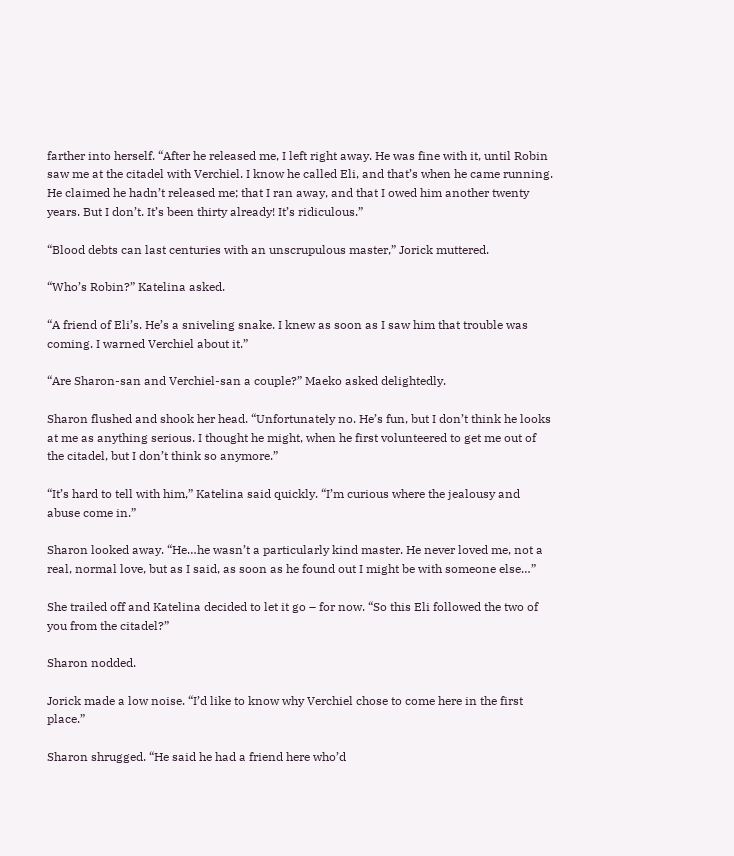farther into herself. “After he released me, I left right away. He was fine with it, until Robin saw me at the citadel with Verchiel. I know he called Eli, and that’s when he came running. He claimed he hadn’t released me; that I ran away, and that I owed him another twenty years. But I don’t. It’s been thirty already! It’s ridiculous.”

“Blood debts can last centuries with an unscrupulous master,” Jorick muttered.

“Who’s Robin?” Katelina asked.

“A friend of Eli’s. He’s a sniveling snake. I knew as soon as I saw him that trouble was coming. I warned Verchiel about it.”

“Are Sharon-san and Verchiel-san a couple?” Maeko asked delightedly.

Sharon flushed and shook her head. “Unfortunately no. He’s fun, but I don’t think he looks at me as anything serious. I thought he might, when he first volunteered to get me out of the citadel, but I don’t think so anymore.”

“It’s hard to tell with him,” Katelina said quickly. “I’m curious where the jealousy and abuse come in.”

Sharon looked away. “He…he wasn’t a particularly kind master. He never loved me, not a real, normal love, but as I said, as soon as he found out I might be with someone else…”

She trailed off and Katelina decided to let it go – for now. “So this Eli followed the two of you from the citadel?”

Sharon nodded.

Jorick made a low noise. “I’d like to know why Verchiel chose to come here in the first place.”

Sharon shrugged. “He said he had a friend here who’d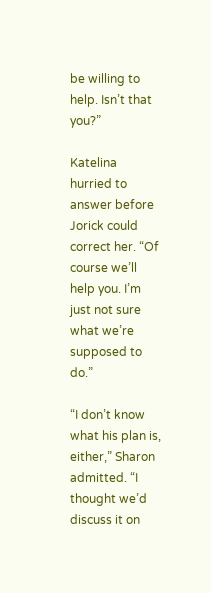be willing to help. Isn’t that you?”

Katelina hurried to answer before Jorick could correct her. “Of course we’ll help you. I’m just not sure what we’re supposed to do.”

“I don’t know what his plan is, either,” Sharon admitted. “I thought we’d discuss it on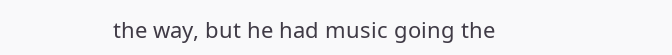the way, but he had music going the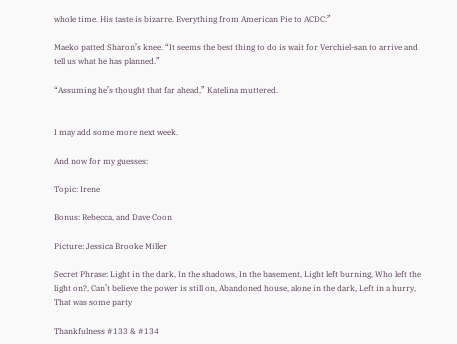whole time. His taste is bizarre. Everything from American Pie to ACDC.”

Maeko patted Sharon’s knee. “It seems the best thing to do is wait for Verchiel-san to arrive and tell us what he has planned.”

“Assuming he’s thought that far ahead,” Katelina muttered.


I may add some more next week.

And now for my guesses:

Topic: Irene

Bonus: Rebecca, and Dave Coon

Picture: Jessica Brooke Miller

Secret Phrase: Light in the dark, In the shadows, In the basement, Light left burning, Who left the light on?, Can’t believe the power is still on, Abandoned house, alone in the dark, Left in a hurry, That was some party

Thankfulness #133 & #134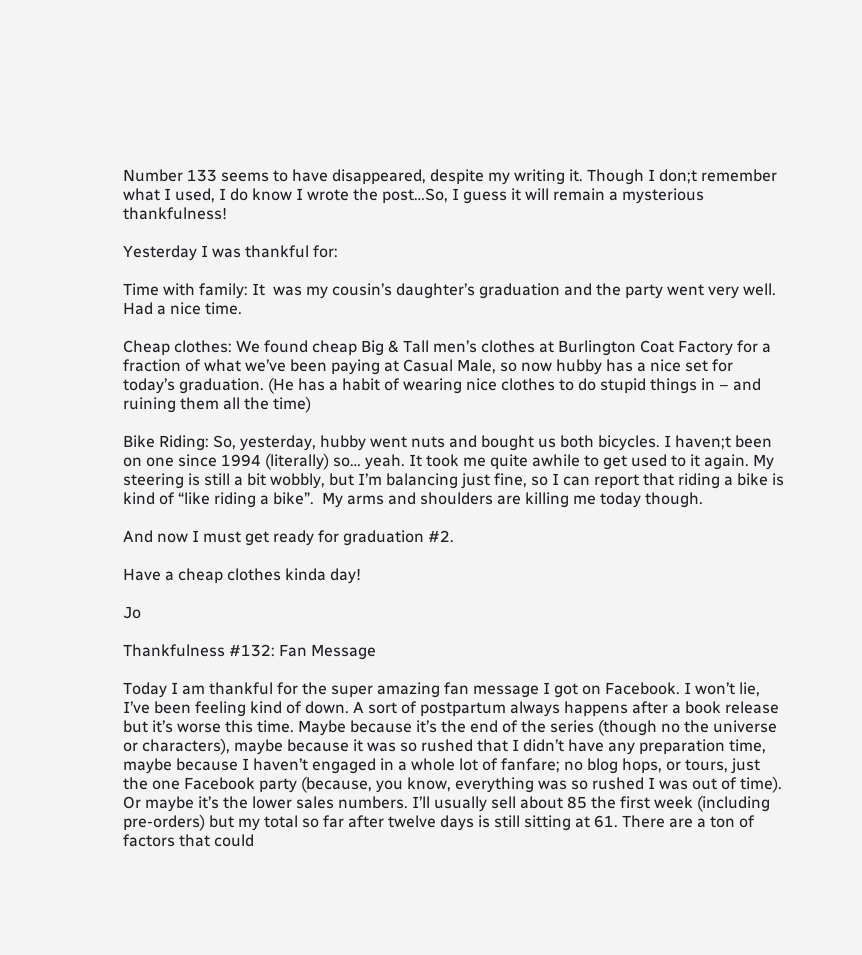Number 133 seems to have disappeared, despite my writing it. Though I don;t remember what I used, I do know I wrote the post…So, I guess it will remain a mysterious thankfulness!

Yesterday I was thankful for:

Time with family: It  was my cousin’s daughter’s graduation and the party went very well. Had a nice time.

Cheap clothes: We found cheap Big & Tall men’s clothes at Burlington Coat Factory for a fraction of what we’ve been paying at Casual Male, so now hubby has a nice set for today’s graduation. (He has a habit of wearing nice clothes to do stupid things in – and ruining them all the time)

Bike Riding: So, yesterday, hubby went nuts and bought us both bicycles. I haven;t been on one since 1994 (literally) so… yeah. It took me quite awhile to get used to it again. My steering is still a bit wobbly, but I’m balancing just fine, so I can report that riding a bike is kind of “like riding a bike”.  My arms and shoulders are killing me today though.

And now I must get ready for graduation #2.

Have a cheap clothes kinda day!

Jo

Thankfulness #132: Fan Message

Today I am thankful for the super amazing fan message I got on Facebook. I won’t lie, I’ve been feeling kind of down. A sort of postpartum always happens after a book release but it’s worse this time. Maybe because it’s the end of the series (though no the universe or characters), maybe because it was so rushed that I didn’t have any preparation time, maybe because I haven’t engaged in a whole lot of fanfare; no blog hops, or tours, just the one Facebook party (because, you know, everything was so rushed I was out of time). Or maybe it’s the lower sales numbers. I’ll usually sell about 85 the first week (including pre-orders) but my total so far after twelve days is still sitting at 61. There are a ton of factors that could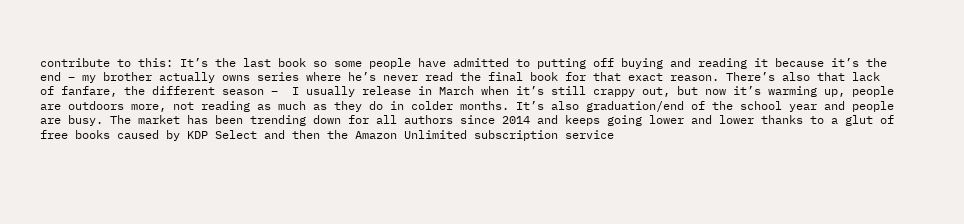contribute to this: It’s the last book so some people have admitted to putting off buying and reading it because it’s the end – my brother actually owns series where he’s never read the final book for that exact reason. There’s also that lack of fanfare, the different season –  I usually release in March when it’s still crappy out, but now it’s warming up, people are outdoors more, not reading as much as they do in colder months. It’s also graduation/end of the school year and people are busy. The market has been trending down for all authors since 2014 and keeps going lower and lower thanks to a glut of free books caused by KDP Select and then the Amazon Unlimited subscription service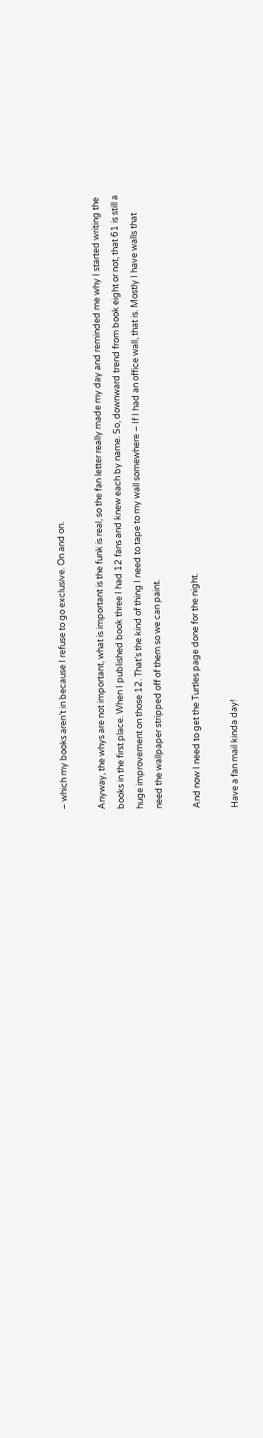– which my books aren’t in because I refuse to go exclusive. On and on.

Anyway, the whys are not important, what is important is the funk is real, so the fan letter really made my day and reminded me why I started writing the books in the first place. When I published book three I had 12 fans and knew each by name. So, downward trend from book eight or not, that 61 is still a huge improvement on those 12. That’s the kind of thing I need to tape to my wall somewhere – If I had an office wall, that is. Mostly I have walls that need the wallpaper stripped off of them so we can paint.

And now I need to get the Turtles page done for the night.

Have a fan mail kinda day!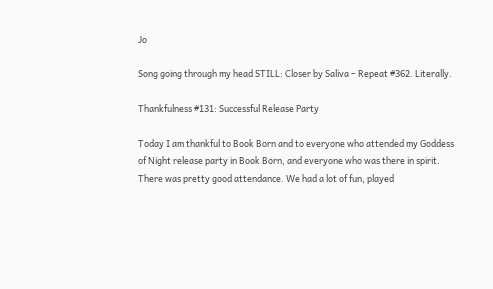Jo

Song going through my head STILL: Closer by Saliva – Repeat #362. Literally.

Thankfulness #131: Successful Release Party

Today I am thankful to Book Born and to everyone who attended my Goddess of Night release party in Book Born, and everyone who was there in spirit. There was pretty good attendance. We had a lot of fun, played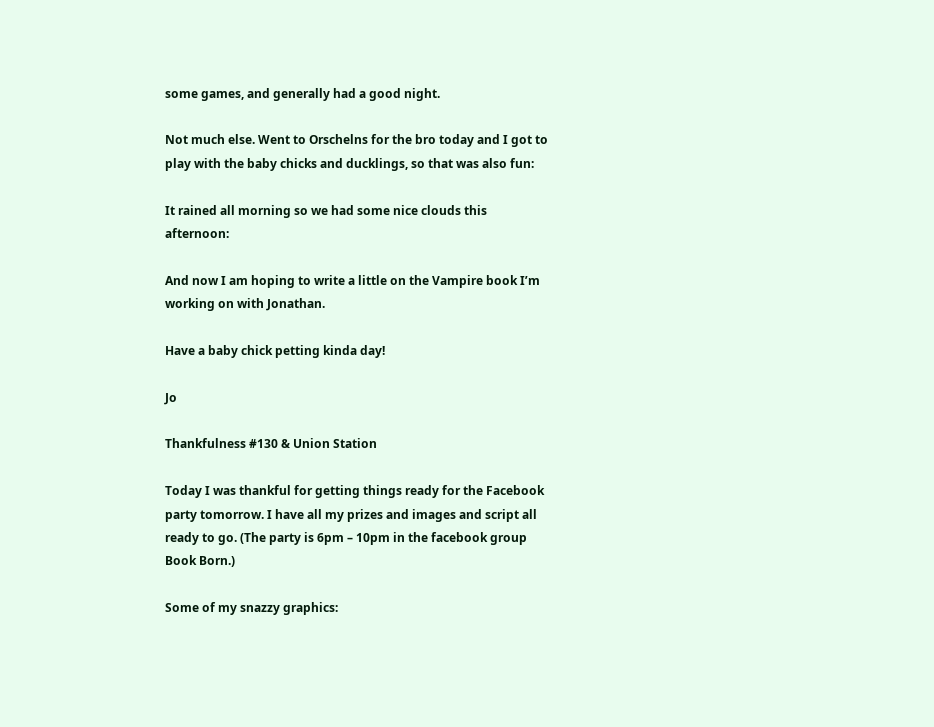some games, and generally had a good night.

Not much else. Went to Orschelns for the bro today and I got to play with the baby chicks and ducklings, so that was also fun:

It rained all morning so we had some nice clouds this afternoon:

And now I am hoping to write a little on the Vampire book I’m working on with Jonathan.

Have a baby chick petting kinda day!

Jo

Thankfulness #130 & Union Station

Today I was thankful for getting things ready for the Facebook party tomorrow. I have all my prizes and images and script all ready to go. (The party is 6pm – 10pm in the facebook group Book Born.)

Some of my snazzy graphics: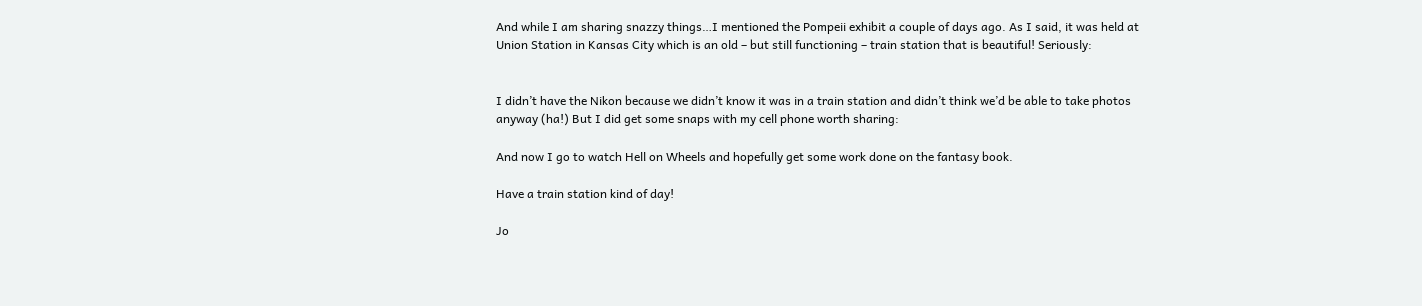And while I am sharing snazzy things…I mentioned the Pompeii exhibit a couple of days ago. As I said, it was held at Union Station in Kansas City which is an old – but still functioning – train station that is beautiful! Seriously:


I didn’t have the Nikon because we didn’t know it was in a train station and didn’t think we’d be able to take photos anyway (ha!) But I did get some snaps with my cell phone worth sharing:

And now I go to watch Hell on Wheels and hopefully get some work done on the fantasy book.

Have a train station kind of day!

Jo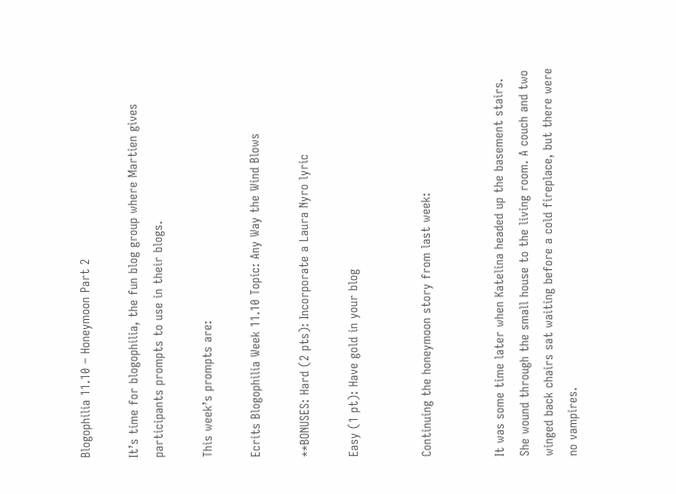Blogophilia 11.10 – Honeymoon Part 2

It’s time for blogophilia, the fun blog group where Martien gives participants prompts to use in their blogs.

This week’s prompts are:

Ecrits Blogophilia Week 11.10 Topic: Any Way the Wind Blows

**BONUSES: Hard (2 pts): Incorporate a Laura Nyro lyric

Easy (1 pt): Have gold in your blog


Continuing the honeymoon story from last week:


It was some time later when Katelina headed up the basement stairs. She wound through the small house to the living room. A couch and two winged back chairs sat waiting before a cold fireplace, but there were no vampires.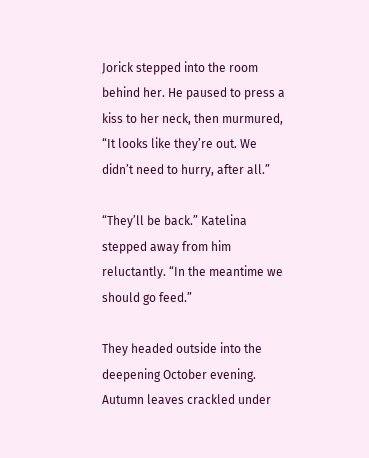Jorick stepped into the room behind her. He paused to press a kiss to her neck, then murmured, “It looks like they’re out. We didn’t need to hurry, after all.”

“They’ll be back.” Katelina stepped away from him reluctantly. “In the meantime we should go feed.”

They headed outside into the deepening October evening. Autumn leaves crackled under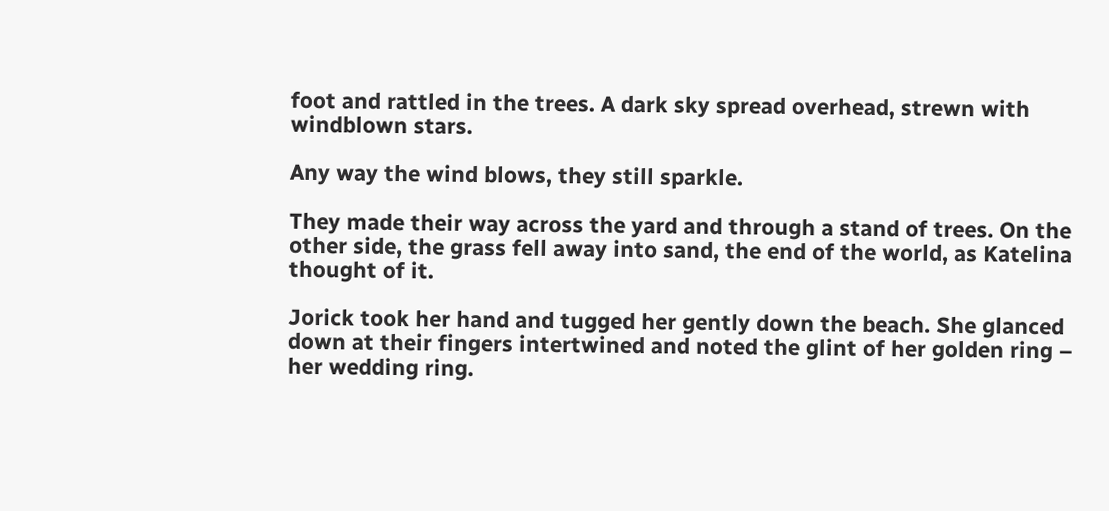foot and rattled in the trees. A dark sky spread overhead, strewn with windblown stars.

Any way the wind blows, they still sparkle.

They made their way across the yard and through a stand of trees. On the other side, the grass fell away into sand, the end of the world, as Katelina thought of it.

Jorick took her hand and tugged her gently down the beach. She glanced down at their fingers intertwined and noted the glint of her golden ring – her wedding ring.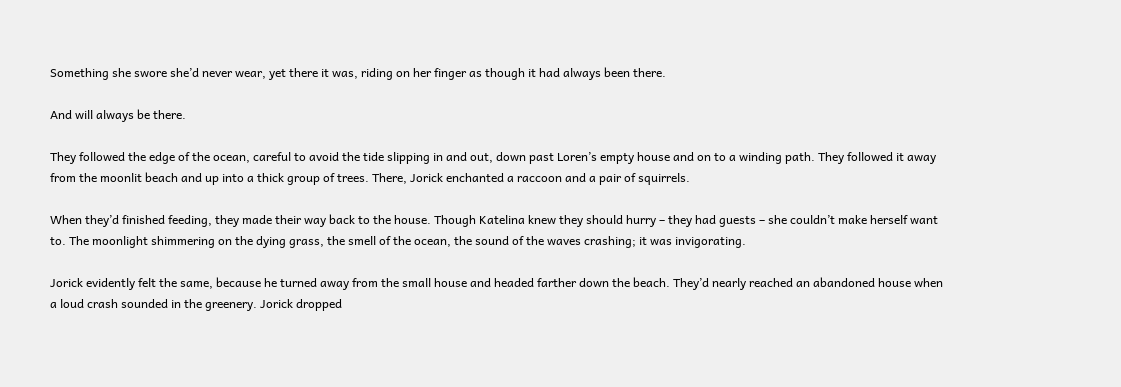Something she swore she’d never wear, yet there it was, riding on her finger as though it had always been there.

And will always be there.

They followed the edge of the ocean, careful to avoid the tide slipping in and out, down past Loren’s empty house and on to a winding path. They followed it away from the moonlit beach and up into a thick group of trees. There, Jorick enchanted a raccoon and a pair of squirrels.

When they’d finished feeding, they made their way back to the house. Though Katelina knew they should hurry – they had guests – she couldn’t make herself want to. The moonlight shimmering on the dying grass, the smell of the ocean, the sound of the waves crashing; it was invigorating.

Jorick evidently felt the same, because he turned away from the small house and headed farther down the beach. They’d nearly reached an abandoned house when a loud crash sounded in the greenery. Jorick dropped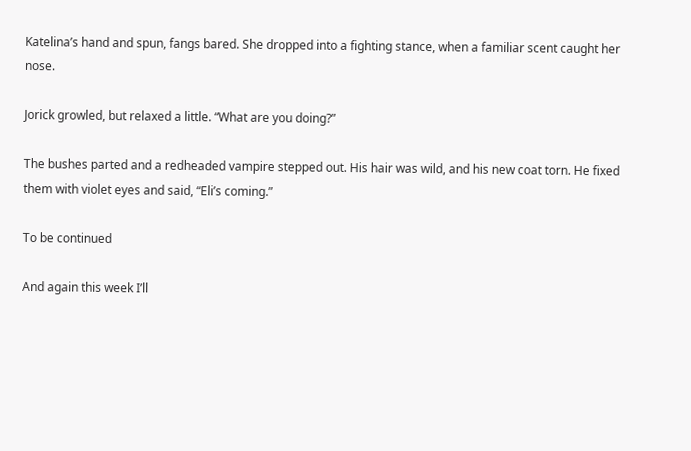Katelina’s hand and spun, fangs bared. She dropped into a fighting stance, when a familiar scent caught her nose.

Jorick growled, but relaxed a little. “What are you doing?”

The bushes parted and a redheaded vampire stepped out. His hair was wild, and his new coat torn. He fixed them with violet eyes and said, “Eli’s coming.”

To be continued

And again this week I’ll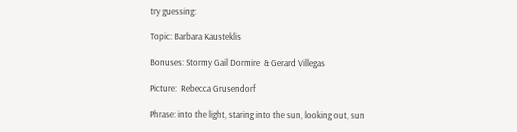try guessing:

Topic: Barbara Kausteklis

Bonuses: Stormy Gail Dormire  & Gerard Villegas

Picture:  Rebecca Grusendorf

Phrase: into the light, staring into the sun, looking out, sun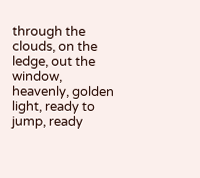through the clouds, on the ledge, out the window, heavenly, golden light, ready to jump, ready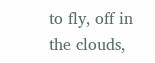to fly, off in the clouds,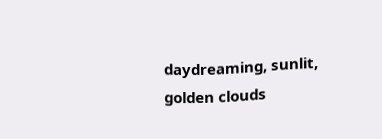daydreaming, sunlit, golden clouds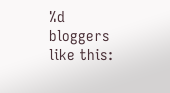%d bloggers like this: